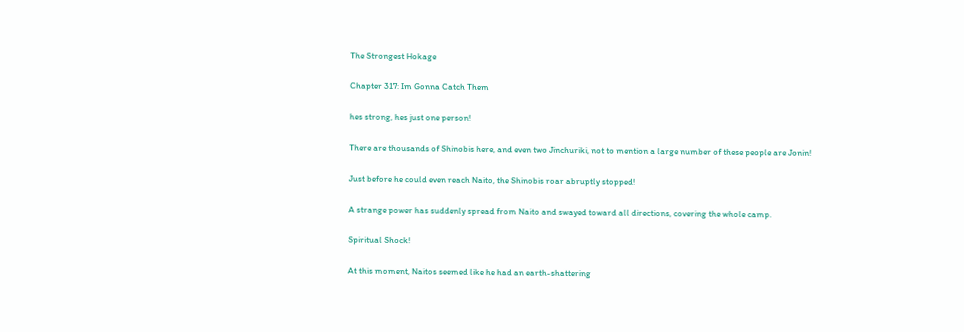The Strongest Hokage

Chapter 317: Im Gonna Catch Them

hes strong, hes just one person!

There are thousands of Shinobis here, and even two Jinchuriki, not to mention a large number of these people are Jonin!

Just before he could even reach Naito, the Shinobis roar abruptly stopped!

A strange power has suddenly spread from Naito and swayed toward all directions, covering the whole camp.

Spiritual Shock!

At this moment, Naitos seemed like he had an earth-shattering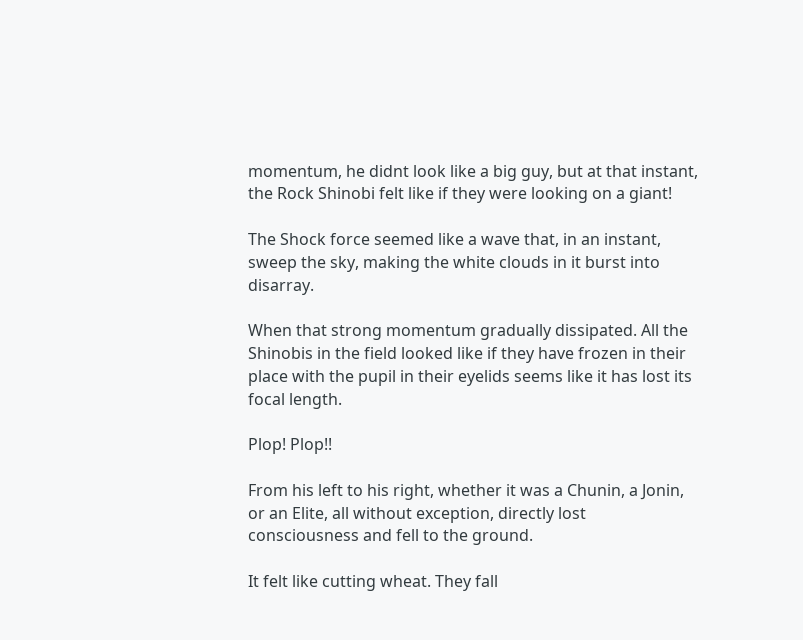momentum, he didnt look like a big guy, but at that instant, the Rock Shinobi felt like if they were looking on a giant!

The Shock force seemed like a wave that, in an instant, sweep the sky, making the white clouds in it burst into disarray.

When that strong momentum gradually dissipated. All the Shinobis in the field looked like if they have frozen in their place with the pupil in their eyelids seems like it has lost its focal length.

Plop! Plop!!

From his left to his right, whether it was a Chunin, a Jonin, or an Elite, all without exception, directly lost consciousness and fell to the ground.

It felt like cutting wheat. They fall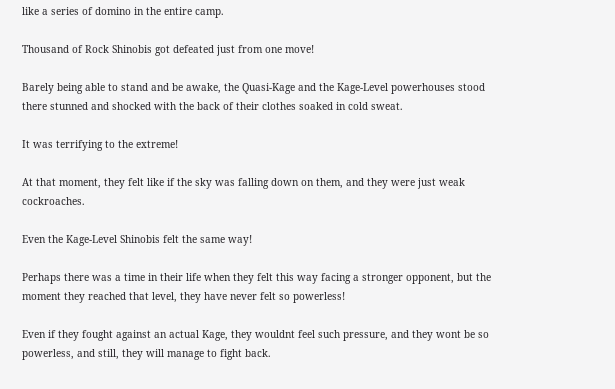like a series of domino in the entire camp.

Thousand of Rock Shinobis got defeated just from one move!

Barely being able to stand and be awake, the Quasi-Kage and the Kage-Level powerhouses stood there stunned and shocked with the back of their clothes soaked in cold sweat.

It was terrifying to the extreme!

At that moment, they felt like if the sky was falling down on them, and they were just weak cockroaches.

Even the Kage-Level Shinobis felt the same way!

Perhaps there was a time in their life when they felt this way facing a stronger opponent, but the moment they reached that level, they have never felt so powerless!

Even if they fought against an actual Kage, they wouldnt feel such pressure, and they wont be so powerless, and still, they will manage to fight back.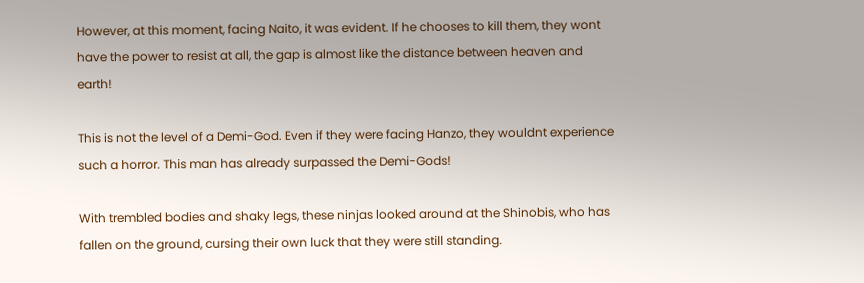However, at this moment, facing Naito, it was evident. If he chooses to kill them, they wont have the power to resist at all, the gap is almost like the distance between heaven and earth!

This is not the level of a Demi-God. Even if they were facing Hanzo, they wouldnt experience such a horror. This man has already surpassed the Demi-Gods!

With trembled bodies and shaky legs, these ninjas looked around at the Shinobis, who has fallen on the ground, cursing their own luck that they were still standing.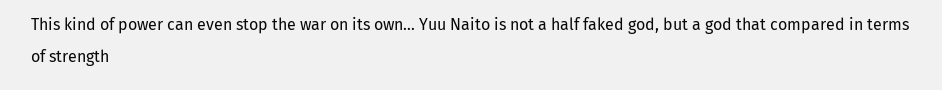This kind of power can even stop the war on its own… Yuu Naito is not a half faked god, but a god that compared in terms of strength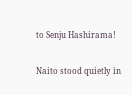to Senju Hashirama!

Naito stood quietly in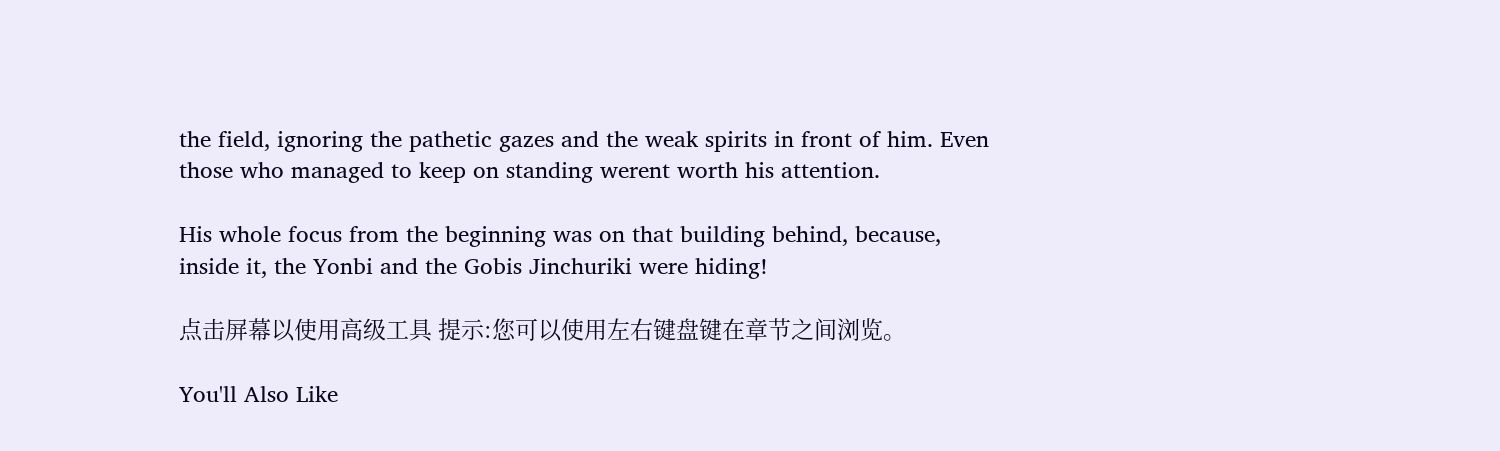the field, ignoring the pathetic gazes and the weak spirits in front of him. Even those who managed to keep on standing werent worth his attention.

His whole focus from the beginning was on that building behind, because, inside it, the Yonbi and the Gobis Jinchuriki were hiding!

点击屏幕以使用高级工具 提示:您可以使用左右键盘键在章节之间浏览。

You'll Also Like